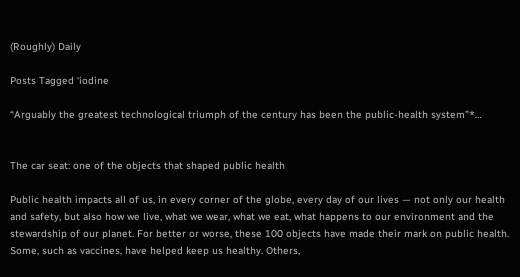(Roughly) Daily

Posts Tagged ‘iodine

“Arguably the greatest technological triumph of the century has been the public-health system”*…


The car seat: one of the objects that shaped public health

Public health impacts all of us, in every corner of the globe, every day of our lives — not only our health and safety, but also how we live, what we wear, what we eat, what happens to our environment and the stewardship of our planet. For better or worse, these 100 objects have made their mark on public health. Some, such as vaccines, have helped keep us healthy. Others,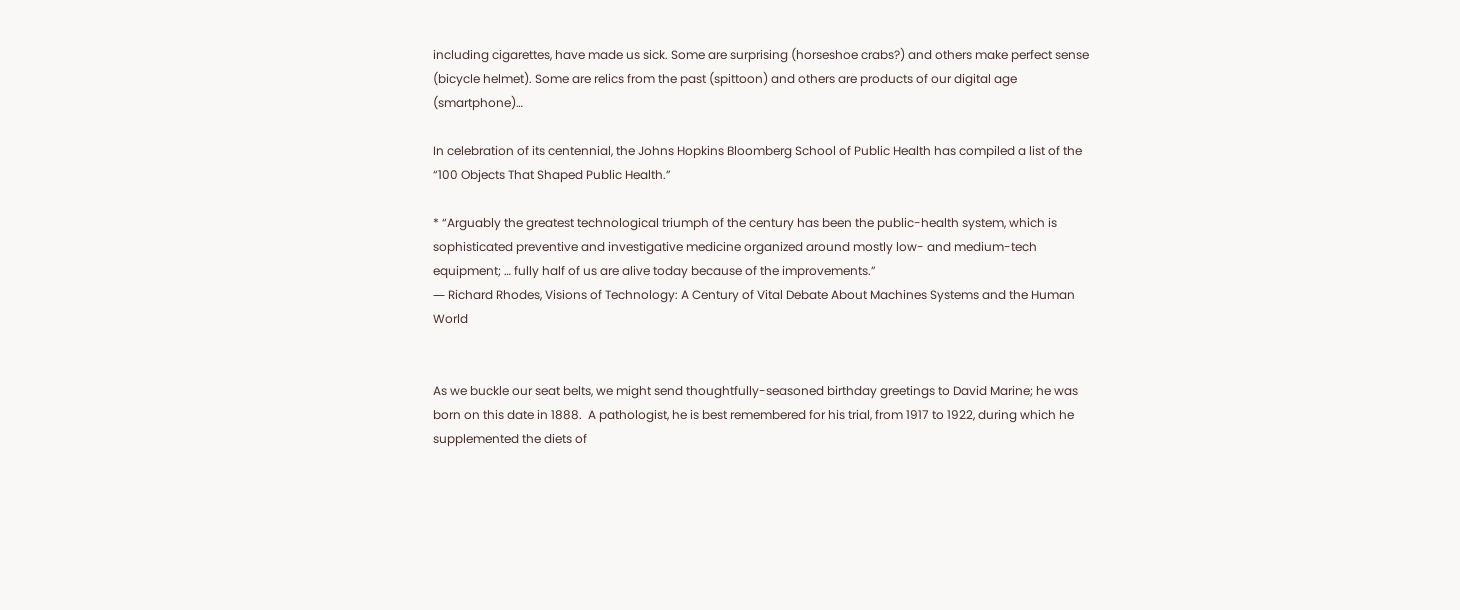including cigarettes, have made us sick. Some are surprising (horseshoe crabs?) and others make perfect sense (bicycle helmet). Some are relics from the past (spittoon) and others are products of our digital age (smartphone)…

In celebration of its centennial, the Johns Hopkins Bloomberg School of Public Health has compiled a list of the “100 Objects That Shaped Public Health.”

* “Arguably the greatest technological triumph of the century has been the public-health system, which is sophisticated preventive and investigative medicine organized around mostly low- and medium-tech equipment; … fully half of us are alive today because of the improvements.”
― Richard Rhodes, Visions of Technology: A Century of Vital Debate About Machines Systems and the Human World


As we buckle our seat belts, we might send thoughtfully-seasoned birthday greetings to David Marine; he was born on this date in 1888.  A pathologist, he is best remembered for his trial, from 1917 to 1922, during which he supplemented the diets of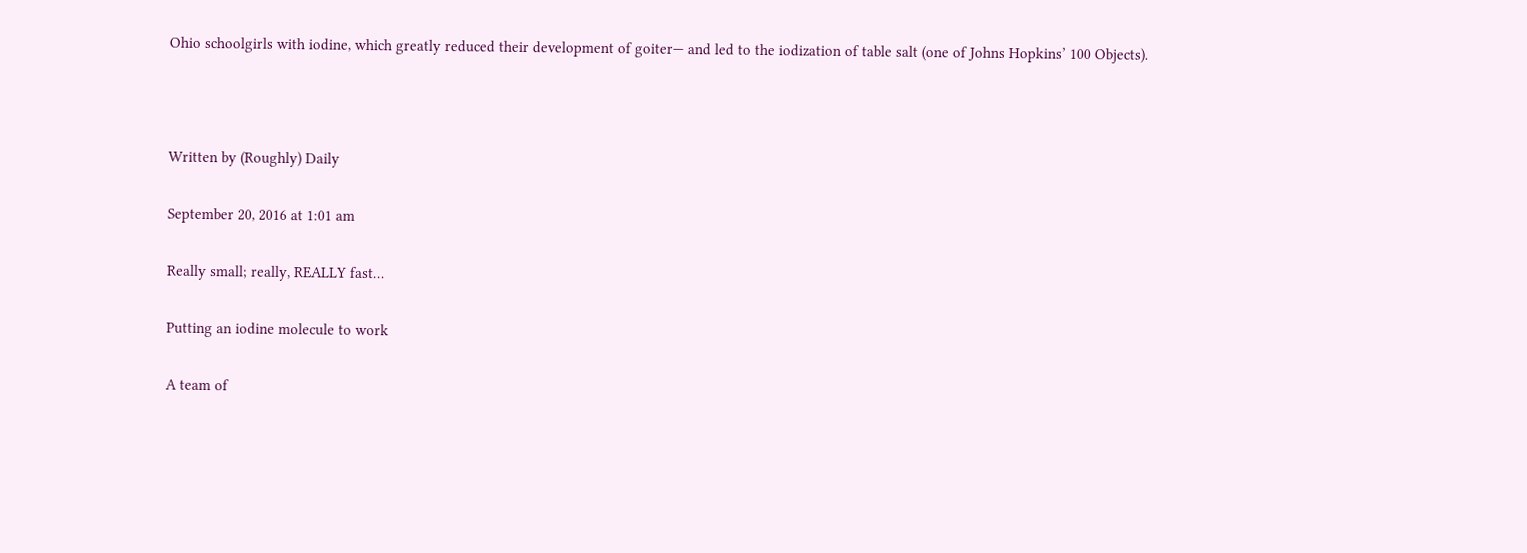Ohio schoolgirls with iodine, which greatly reduced their development of goiter— and led to the iodization of table salt (one of Johns Hopkins’ 100 Objects).



Written by (Roughly) Daily

September 20, 2016 at 1:01 am

Really small; really, REALLY fast…

Putting an iodine molecule to work

A team of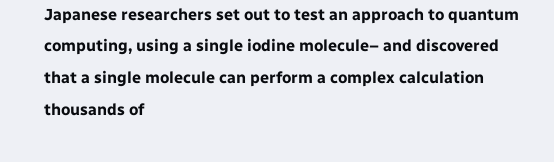Japanese researchers set out to test an approach to quantum computing, using a single iodine molecule– and discovered that a single molecule can perform a complex calculation thousands of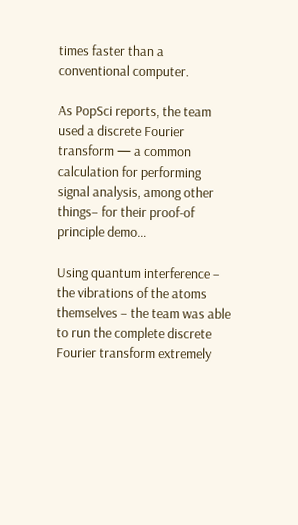times faster than a conventional computer.

As PopSci reports, the team used a discrete Fourier transform — a common calculation for performing signal analysis, among other things– for their proof-of principle demo…

Using quantum interference – the vibrations of the atoms themselves – the team was able to run the complete discrete Fourier transform extremely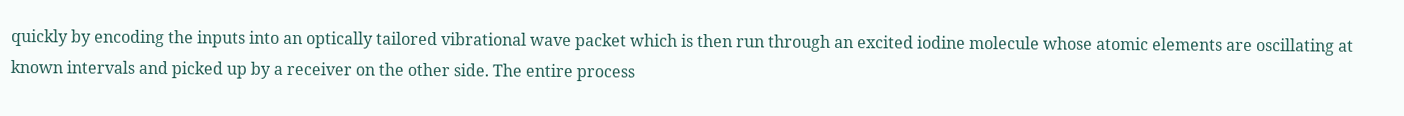quickly by encoding the inputs into an optically tailored vibrational wave packet which is then run through an excited iodine molecule whose atomic elements are oscillating at known intervals and picked up by a receiver on the other side. The entire process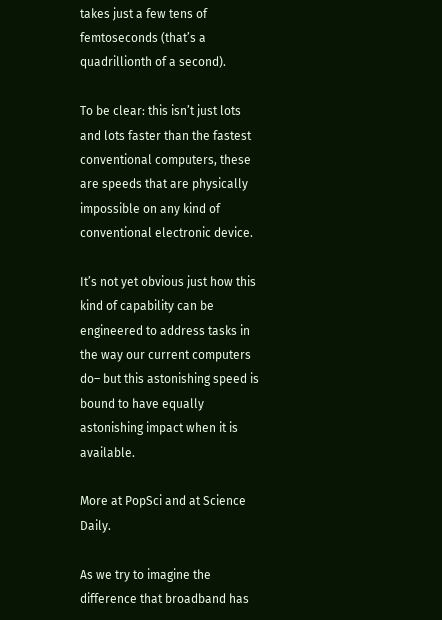takes just a few tens of femtoseconds (that’s a quadrillionth of a second).

To be clear: this isn’t just lots and lots faster than the fastest conventional computers, these are speeds that are physically impossible on any kind of conventional electronic device.

It’s not yet obvious just how this kind of capability can be engineered to address tasks in the way our current computers do– but this astonishing speed is bound to have equally astonishing impact when it is available.

More at PopSci and at Science Daily.

As we try to imagine the difference that broadband has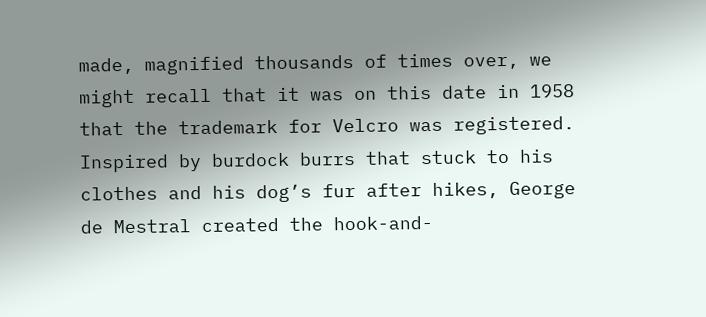made, magnified thousands of times over, we might recall that it was on this date in 1958 that the trademark for Velcro was registered.  Inspired by burdock burrs that stuck to his clothes and his dog’s fur after hikes, George de Mestral created the hook-and-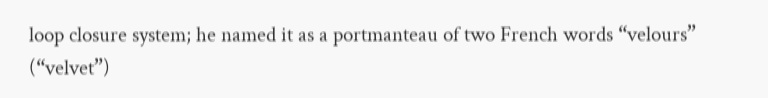loop closure system; he named it as a portmanteau of two French words “velours” (“velvet”)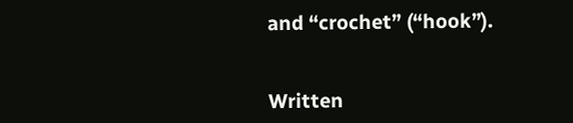and “crochet” (“hook”).


Written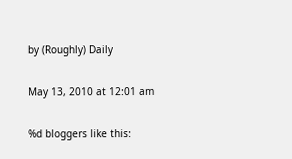by (Roughly) Daily

May 13, 2010 at 12:01 am

%d bloggers like this: